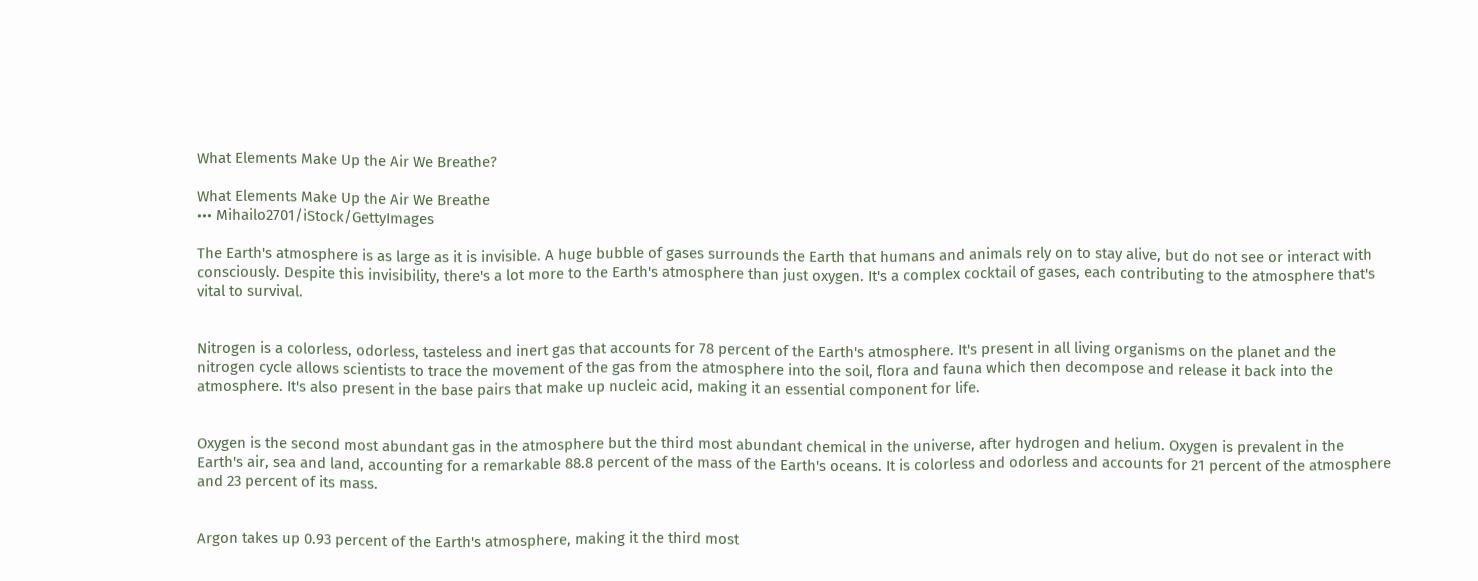What Elements Make Up the Air We Breathe?

What Elements Make Up the Air We Breathe
••• Mihailo2701/iStock/GettyImages

The Earth's atmosphere is as large as it is invisible. A huge bubble of gases surrounds the Earth that humans and animals rely on to stay alive, but do not see or interact with consciously. Despite this invisibility, there's a lot more to the Earth's atmosphere than just oxygen. It's a complex cocktail of gases, each contributing to the atmosphere that's vital to survival.


Nitrogen is a colorless, odorless, tasteless and inert gas that accounts for 78 percent of the Earth's atmosphere. It's present in all living organisms on the planet and the nitrogen cycle allows scientists to trace the movement of the gas from the atmosphere into the soil, flora and fauna which then decompose and release it back into the atmosphere. It's also present in the base pairs that make up nucleic acid, making it an essential component for life.


Oxygen is the second most abundant gas in the atmosphere but the third most abundant chemical in the universe, after hydrogen and helium. Oxygen is prevalent in the Earth's air, sea and land, accounting for a remarkable 88.8 percent of the mass of the Earth's oceans. It is colorless and odorless and accounts for 21 percent of the atmosphere and 23 percent of its mass.


Argon takes up 0.93 percent of the Earth's atmosphere, making it the third most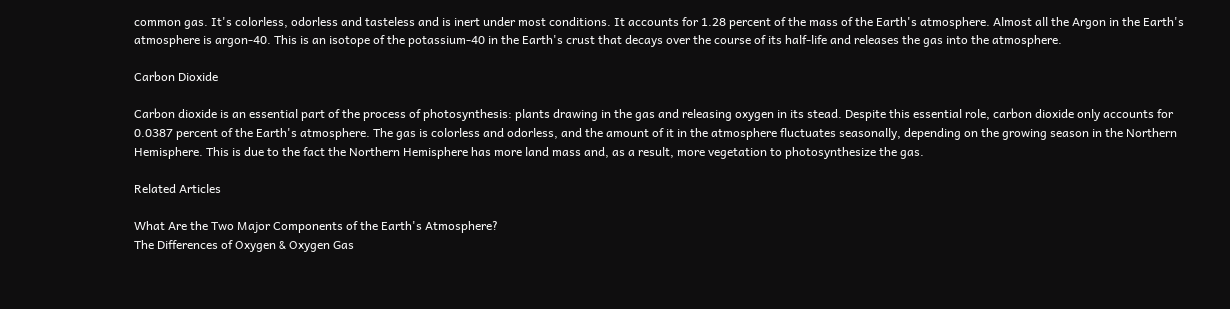common gas. It's colorless, odorless and tasteless and is inert under most conditions. It accounts for 1.28 percent of the mass of the Earth's atmosphere. Almost all the Argon in the Earth's atmosphere is argon-40. This is an isotope of the potassium-40 in the Earth's crust that decays over the course of its half-life and releases the gas into the atmosphere.

Carbon Dioxide

Carbon dioxide is an essential part of the process of photosynthesis: plants drawing in the gas and releasing oxygen in its stead. Despite this essential role, carbon dioxide only accounts for 0.0387 percent of the Earth's atmosphere. The gas is colorless and odorless, and the amount of it in the atmosphere fluctuates seasonally, depending on the growing season in the Northern Hemisphere. This is due to the fact the Northern Hemisphere has more land mass and, as a result, more vegetation to photosynthesize the gas.

Related Articles

What Are the Two Major Components of the Earth's Atmosphere?
The Differences of Oxygen & Oxygen Gas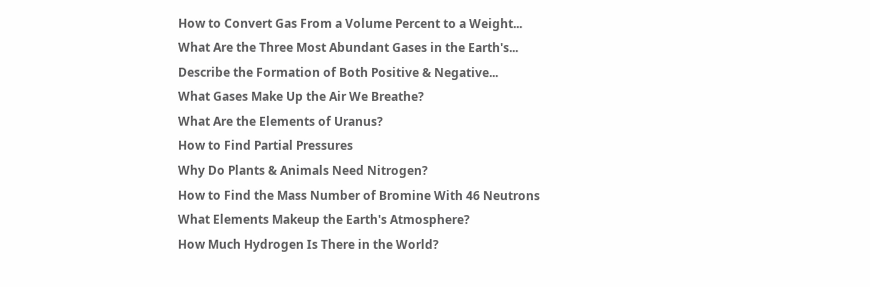How to Convert Gas From a Volume Percent to a Weight...
What Are the Three Most Abundant Gases in the Earth's...
Describe the Formation of Both Positive & Negative...
What Gases Make Up the Air We Breathe?
What Are the Elements of Uranus?
How to Find Partial Pressures
Why Do Plants & Animals Need Nitrogen?
How to Find the Mass Number of Bromine With 46 Neutrons
What Elements Makeup the Earth's Atmosphere?
How Much Hydrogen Is There in the World?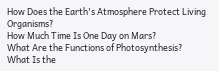How Does the Earth's Atmosphere Protect Living Organisms?
How Much Time Is One Day on Mars?
What Are the Functions of Photosynthesis?
What Is the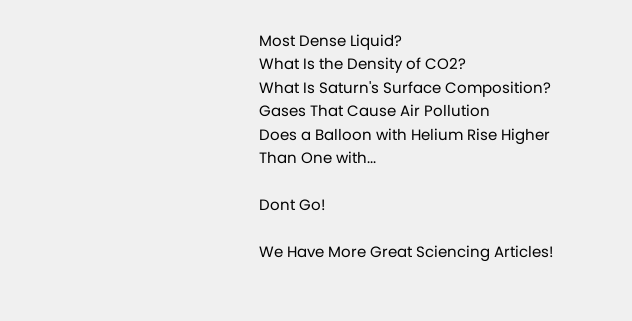Most Dense Liquid?
What Is the Density of CO2?
What Is Saturn's Surface Composition?
Gases That Cause Air Pollution
Does a Balloon with Helium Rise Higher Than One with...

Dont Go!

We Have More Great Sciencing Articles!